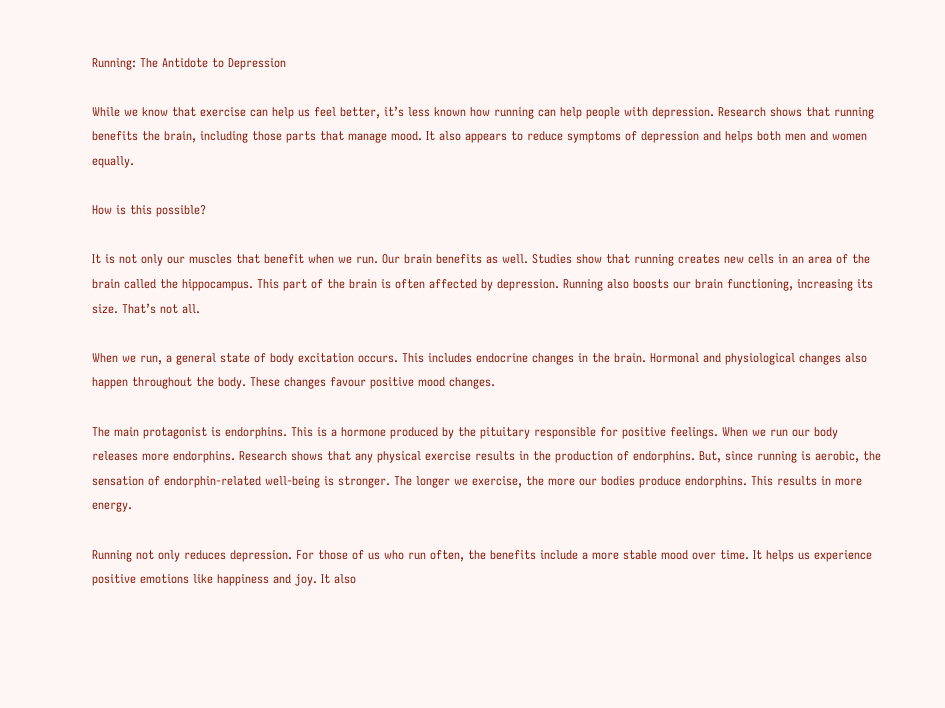Running: The Antidote to Depression

While we know that exercise can help us feel better, it’s less known how running can help people with depression. Research shows that running benefits the brain, including those parts that manage mood. It also appears to reduce symptoms of depression and helps both men and women equally.

How is this possible?

It is not only our muscles that benefit when we run. Our brain benefits as well. Studies show that running creates new cells in an area of the brain called the hippocampus. This part of the brain is often affected by depression. Running also boosts our brain functioning, increasing its size. That’s not all.

When we run, a general state of body excitation occurs. This includes endocrine changes in the brain. Hormonal and physiological changes also happen throughout the body. These changes favour positive mood changes.

The main protagonist is endorphins. This is a hormone produced by the pituitary responsible for positive feelings. When we run our body releases more endorphins. Research shows that any physical exercise results in the production of endorphins. But, since running is aerobic, the sensation of endorphin-related well-being is stronger. The longer we exercise, the more our bodies produce endorphins. This results in more energy.

Running not only reduces depression. For those of us who run often, the benefits include a more stable mood over time. It helps us experience positive emotions like happiness and joy. It also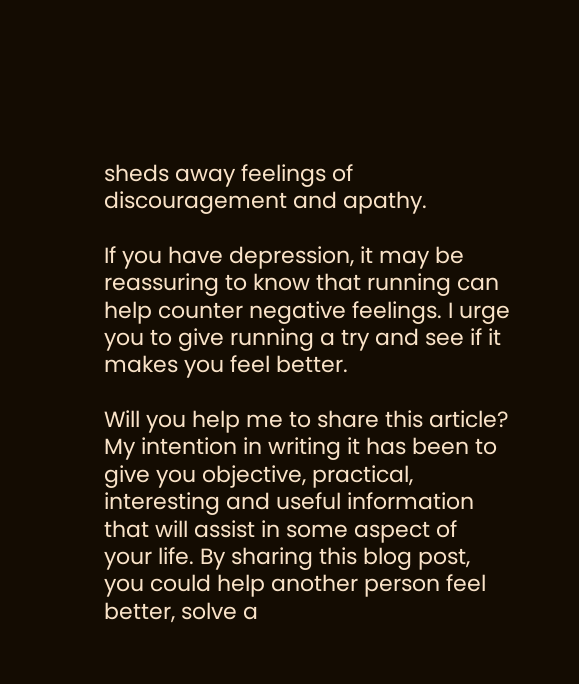sheds away feelings of discouragement and apathy.

If you have depression, it may be reassuring to know that running can help counter negative feelings. I urge you to give running a try and see if it makes you feel better.

Will you help me to share this article? My intention in writing it has been to give you objective, practical, interesting and useful information that will assist in some aspect of your life. By sharing this blog post, you could help another person feel better, solve a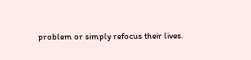problem or simply refocus their lives.